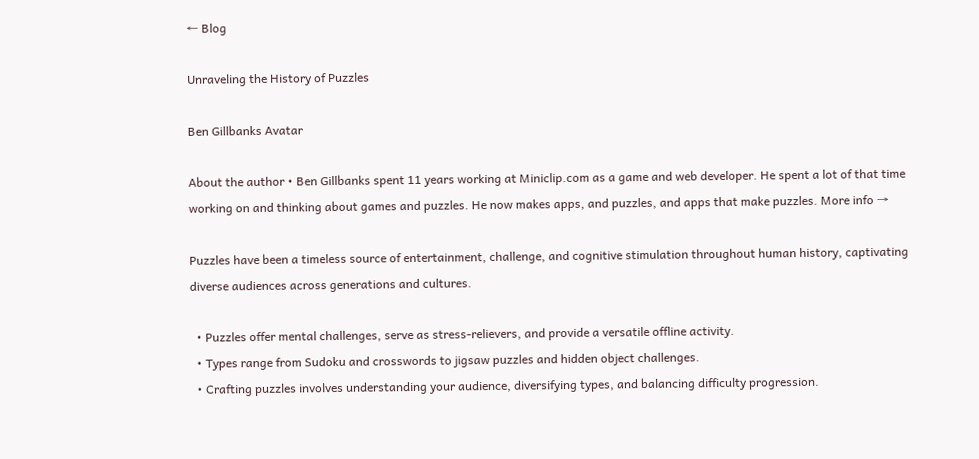← Blog

Unraveling the History of Puzzles

Ben Gillbanks Avatar

About the author • Ben Gillbanks spent 11 years working at Miniclip.com as a game and web developer. He spent a lot of that time working on and thinking about games and puzzles. He now makes apps, and puzzles, and apps that make puzzles. More info →

Puzzles have been a timeless source of entertainment, challenge, and cognitive stimulation throughout human history, captivating diverse audiences across generations and cultures.

  • Puzzles offer mental challenges, serve as stress-relievers, and provide a versatile offline activity.
  • Types range from Sudoku and crosswords to jigsaw puzzles and hidden object challenges.
  • Crafting puzzles involves understanding your audience, diversifying types, and balancing difficulty progression.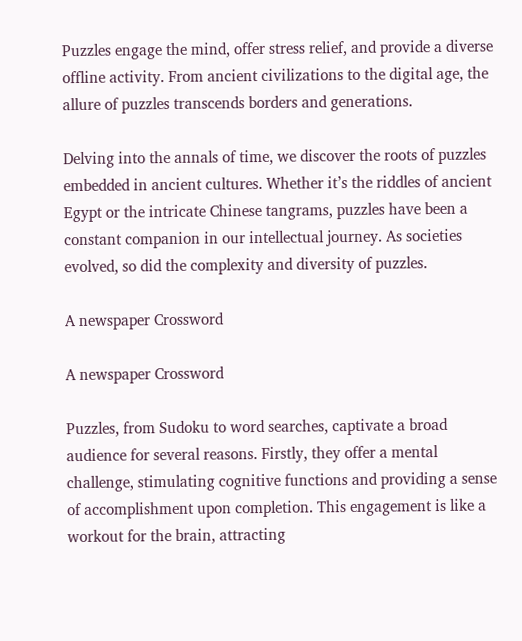Puzzles engage the mind, offer stress relief, and provide a diverse offline activity. From ancient civilizations to the digital age, the allure of puzzles transcends borders and generations.

Delving into the annals of time, we discover the roots of puzzles embedded in ancient cultures. Whether it’s the riddles of ancient Egypt or the intricate Chinese tangrams, puzzles have been a constant companion in our intellectual journey. As societies evolved, so did the complexity and diversity of puzzles.

A newspaper Crossword

A newspaper Crossword

Puzzles, from Sudoku to word searches, captivate a broad audience for several reasons. Firstly, they offer a mental challenge, stimulating cognitive functions and providing a sense of accomplishment upon completion. This engagement is like a workout for the brain, attracting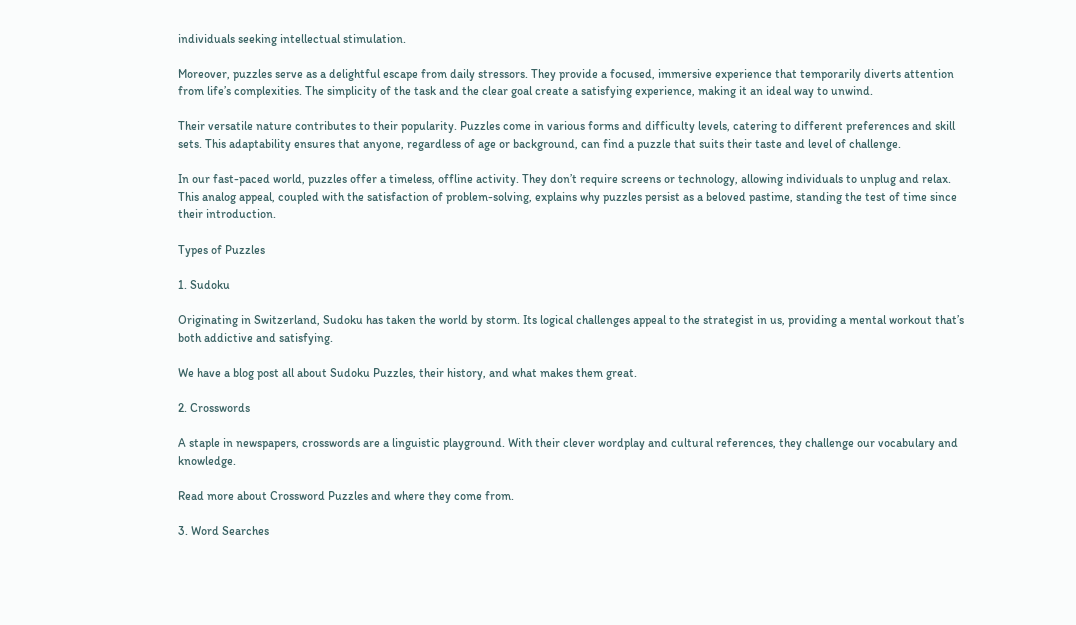individuals seeking intellectual stimulation.

Moreover, puzzles serve as a delightful escape from daily stressors. They provide a focused, immersive experience that temporarily diverts attention from life’s complexities. The simplicity of the task and the clear goal create a satisfying experience, making it an ideal way to unwind.

Their versatile nature contributes to their popularity. Puzzles come in various forms and difficulty levels, catering to different preferences and skill sets. This adaptability ensures that anyone, regardless of age or background, can find a puzzle that suits their taste and level of challenge.

In our fast-paced world, puzzles offer a timeless, offline activity. They don’t require screens or technology, allowing individuals to unplug and relax. This analog appeal, coupled with the satisfaction of problem-solving, explains why puzzles persist as a beloved pastime, standing the test of time since their introduction.

Types of Puzzles

1. Sudoku

Originating in Switzerland, Sudoku has taken the world by storm. Its logical challenges appeal to the strategist in us, providing a mental workout that’s both addictive and satisfying.

We have a blog post all about Sudoku Puzzles, their history, and what makes them great.

2. Crosswords

A staple in newspapers, crosswords are a linguistic playground. With their clever wordplay and cultural references, they challenge our vocabulary and knowledge.

Read more about Crossword Puzzles and where they come from.

3. Word Searches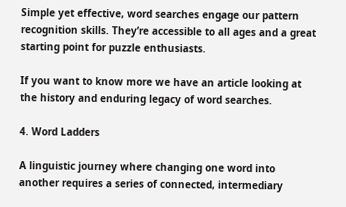Simple yet effective, word searches engage our pattern recognition skills. They’re accessible to all ages and a great starting point for puzzle enthusiasts.

If you want to know more we have an article looking at the history and enduring legacy of word searches.

4. Word Ladders

A linguistic journey where changing one word into another requires a series of connected, intermediary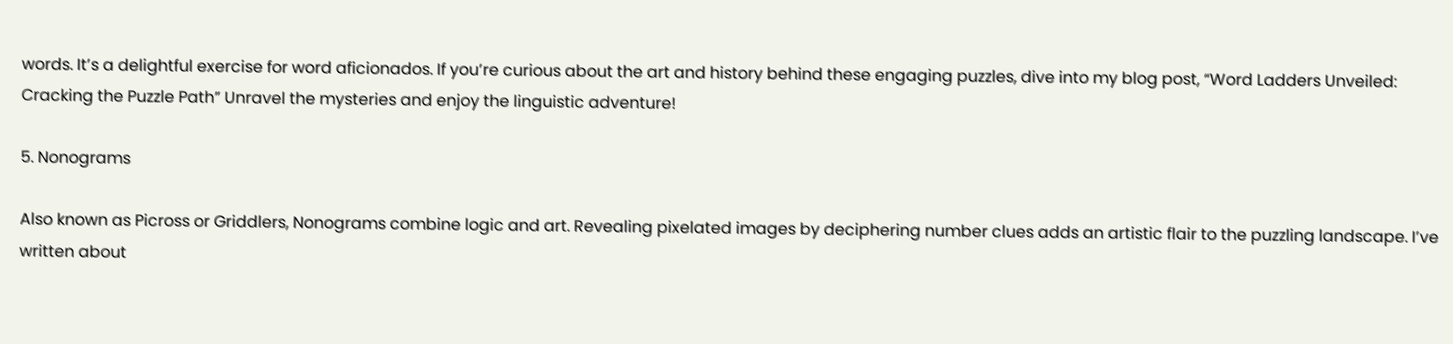words. It’s a delightful exercise for word aficionados. If you’re curious about the art and history behind these engaging puzzles, dive into my blog post, “Word Ladders Unveiled: Cracking the Puzzle Path” Unravel the mysteries and enjoy the linguistic adventure!

5. Nonograms

Also known as Picross or Griddlers, Nonograms combine logic and art. Revealing pixelated images by deciphering number clues adds an artistic flair to the puzzling landscape. I’ve written about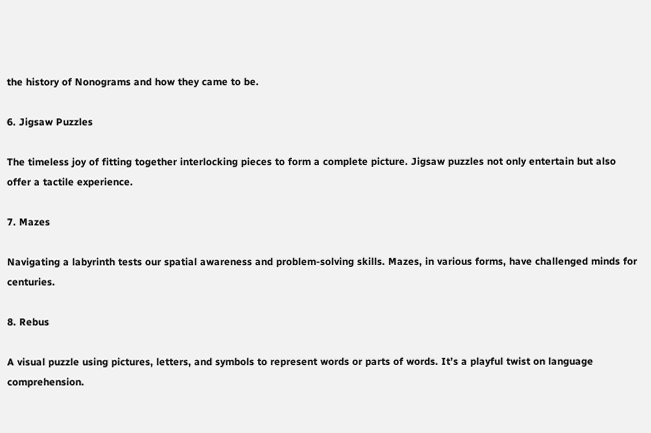the history of Nonograms and how they came to be.

6. Jigsaw Puzzles

The timeless joy of fitting together interlocking pieces to form a complete picture. Jigsaw puzzles not only entertain but also offer a tactile experience.

7. Mazes

Navigating a labyrinth tests our spatial awareness and problem-solving skills. Mazes, in various forms, have challenged minds for centuries.

8. Rebus

A visual puzzle using pictures, letters, and symbols to represent words or parts of words. It’s a playful twist on language comprehension.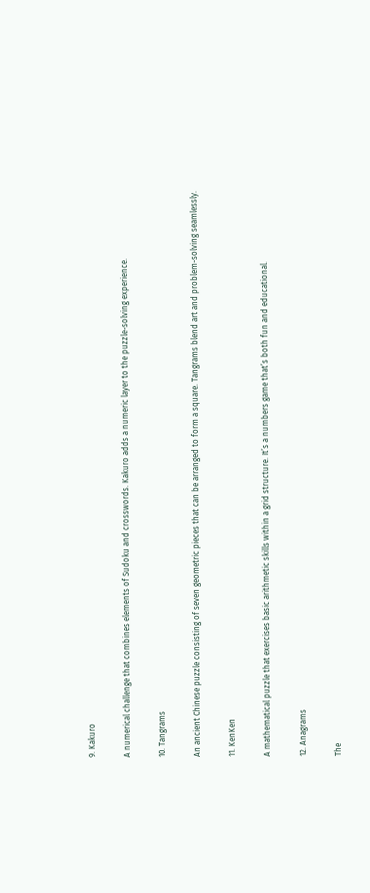9. Kakuro

A numerical challenge that combines elements of Sudoku and crosswords. Kakuro adds a numeric layer to the puzzle-solving experience.

10. Tangrams

An ancient Chinese puzzle consisting of seven geometric pieces that can be arranged to form a square. Tangrams blend art and problem-solving seamlessly.

11. KenKen

A mathematical puzzle that exercises basic arithmetic skills within a grid structure. It’s a numbers game that’s both fun and educational.

12. Anagrams

The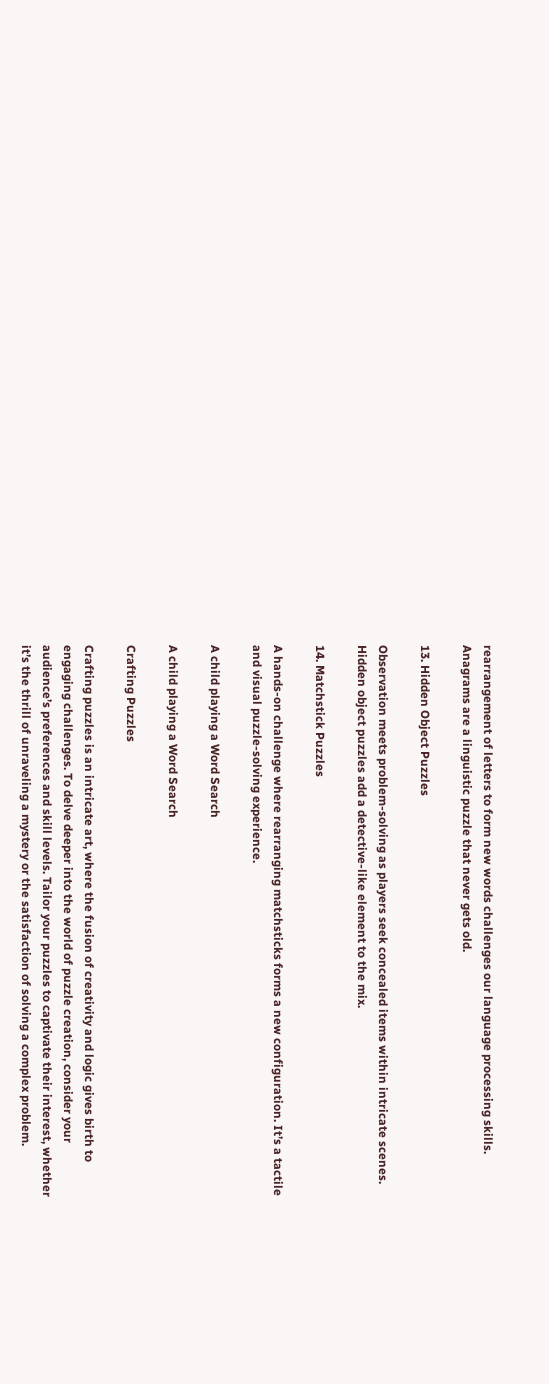rearrangement of letters to form new words challenges our language processing skills. Anagrams are a linguistic puzzle that never gets old.

13. Hidden Object Puzzles

Observation meets problem-solving as players seek concealed items within intricate scenes. Hidden object puzzles add a detective-like element to the mix.

14. Matchstick Puzzles

A hands-on challenge where rearranging matchsticks forms a new configuration. It’s a tactile and visual puzzle-solving experience.

A child playing a Word Search

A child playing a Word Search

Crafting Puzzles

Crafting puzzles is an intricate art, where the fusion of creativity and logic gives birth to engaging challenges. To delve deeper into the world of puzzle creation, consider your audience’s preferences and skill levels. Tailor your puzzles to captivate their interest, whether it’s the thrill of unraveling a mystery or the satisfaction of solving a complex problem.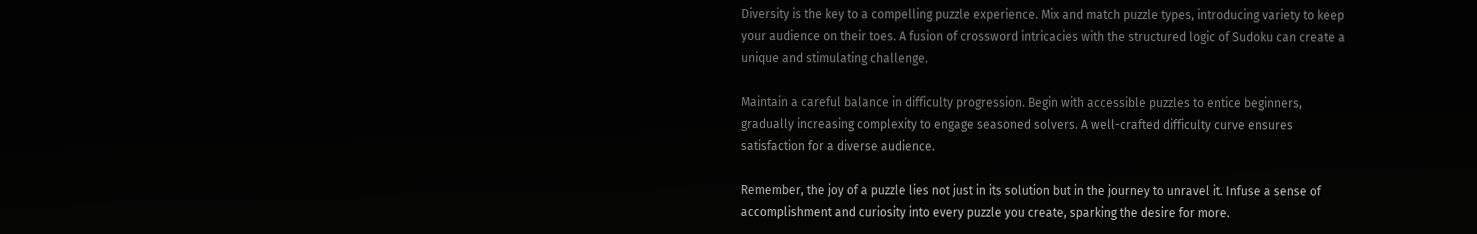Diversity is the key to a compelling puzzle experience. Mix and match puzzle types, introducing variety to keep your audience on their toes. A fusion of crossword intricacies with the structured logic of Sudoku can create a unique and stimulating challenge.

Maintain a careful balance in difficulty progression. Begin with accessible puzzles to entice beginners, gradually increasing complexity to engage seasoned solvers. A well-crafted difficulty curve ensures satisfaction for a diverse audience.

Remember, the joy of a puzzle lies not just in its solution but in the journey to unravel it. Infuse a sense of accomplishment and curiosity into every puzzle you create, sparking the desire for more.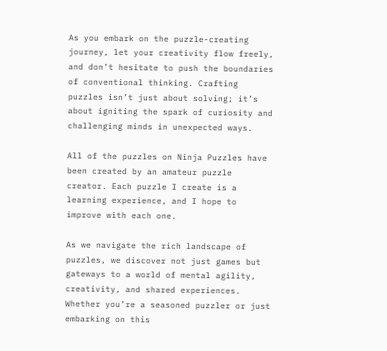As you embark on the puzzle-creating journey, let your creativity flow freely, and don’t hesitate to push the boundaries of conventional thinking. Crafting puzzles isn’t just about solving; it’s about igniting the spark of curiosity and challenging minds in unexpected ways.

All of the puzzles on Ninja Puzzles have been created by an amateur puzzle creator. Each puzzle I create is a learning experience, and I hope to improve with each one.

As we navigate the rich landscape of puzzles, we discover not just games but gateways to a world of mental agility, creativity, and shared experiences. Whether you’re a seasoned puzzler or just embarking on this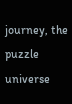journey, the puzzle universe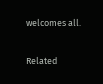welcomes all.

Related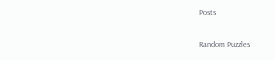Posts

Random Puzzles